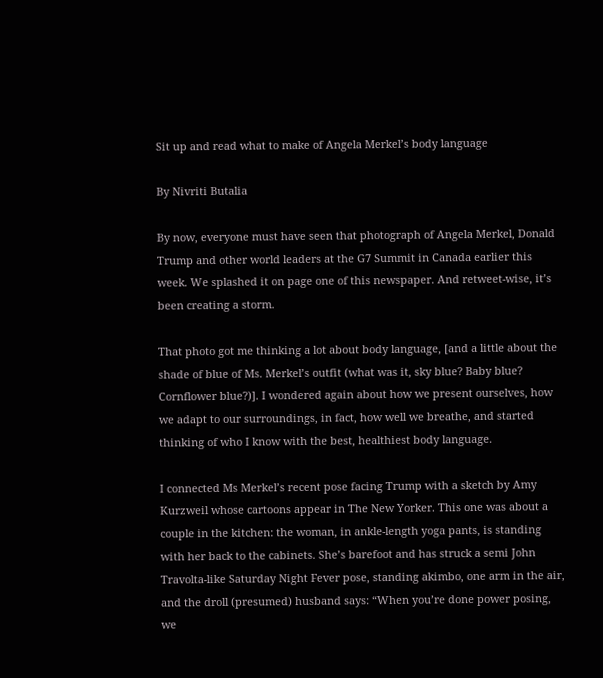Sit up and read what to make of Angela Merkel’s body language

By Nivriti Butalia

By now, everyone must have seen that photograph of Angela Merkel, Donald Trump and other world leaders at the G7 Summit in Canada earlier this week. We splashed it on page one of this newspaper. And retweet-wise, it’s been creating a storm.

That photo got me thinking a lot about body language, [and a little about the shade of blue of Ms. Merkel’s outfit (what was it, sky blue? Baby blue? Cornflower blue?)]. I wondered again about how we present ourselves, how we adapt to our surroundings, in fact, how well we breathe, and started thinking of who I know with the best, healthiest body language.

I connected Ms Merkel’s recent pose facing Trump with a sketch by Amy Kurzweil whose cartoons appear in The New Yorker. This one was about a couple in the kitchen: the woman, in ankle-length yoga pants, is standing with her back to the cabinets. She’s barefoot and has struck a semi John Travolta-like Saturday Night Fever pose, standing akimbo, one arm in the air, and the droll (presumed) husband says: “When you’re done power posing, we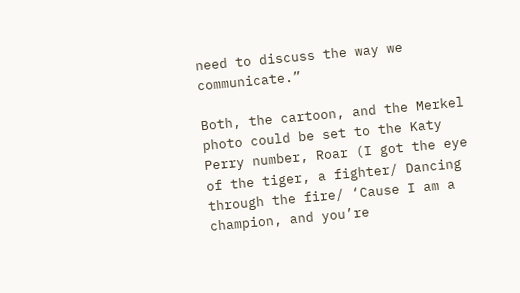need to discuss the way we communicate.”

Both, the cartoon, and the Merkel photo could be set to the Katy Perry number, Roar (I got the eye of the tiger, a fighter/ Dancing through the fire/ ‘Cause I am a champion, and you’re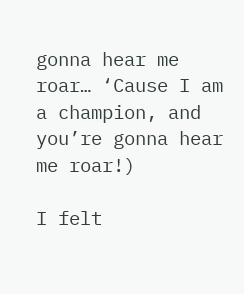gonna hear me roar… ‘Cause I am a champion, and you’re gonna hear me roar!)

I felt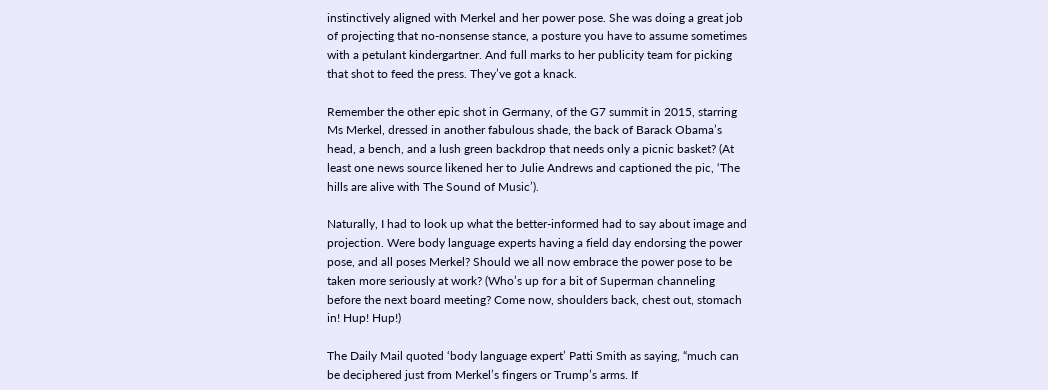instinctively aligned with Merkel and her power pose. She was doing a great job of projecting that no-nonsense stance, a posture you have to assume sometimes with a petulant kindergartner. And full marks to her publicity team for picking that shot to feed the press. They’ve got a knack.

Remember the other epic shot in Germany, of the G7 summit in 2015, starring Ms Merkel, dressed in another fabulous shade, the back of Barack Obama’s head, a bench, and a lush green backdrop that needs only a picnic basket? (At least one news source likened her to Julie Andrews and captioned the pic, ‘The hills are alive with The Sound of Music’).

Naturally, I had to look up what the better-informed had to say about image and projection. Were body language experts having a field day endorsing the power pose, and all poses Merkel? Should we all now embrace the power pose to be taken more seriously at work? (Who’s up for a bit of Superman channeling before the next board meeting? Come now, shoulders back, chest out, stomach in! Hup! Hup!)

The Daily Mail quoted ‘body language expert’ Patti Smith as saying, “much can be deciphered just from Merkel’s fingers or Trump’s arms. If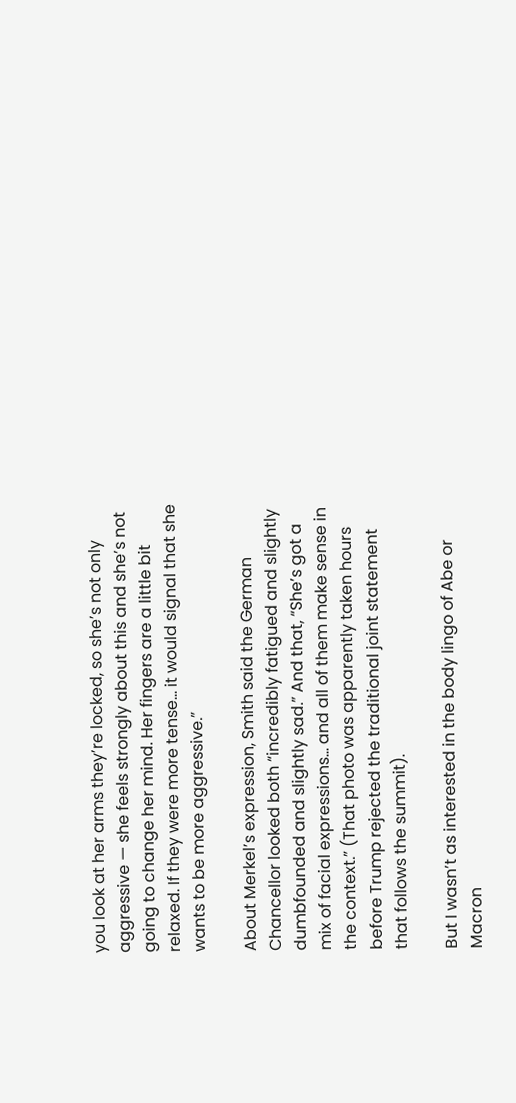you look at her arms they’re locked, so she’s not only aggressive — she feels strongly about this and she’s not going to change her mind. Her fingers are a little bit relaxed. If they were more tense… it would signal that she wants to be more aggressive.”

About Merkel’s expression, Smith said the German Chancellor looked both “incredibly fatigued and slightly dumbfounded and slightly sad.” And that, “She’s got a mix of facial expressions… and all of them make sense in the context.” (That photo was apparently taken hours before Trump rejected the traditional joint statement that follows the summit).

But I wasn’t as interested in the body lingo of Abe or Macron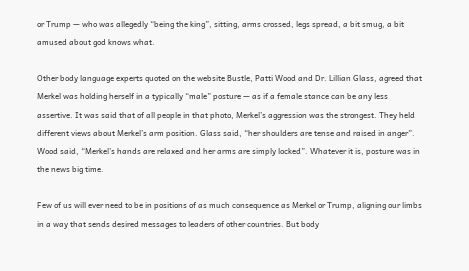or Trump — who was allegedly “being the king”, sitting, arms crossed, legs spread, a bit smug, a bit amused about god knows what.

Other body language experts quoted on the website Bustle, Patti Wood and Dr. Lillian Glass, agreed that Merkel was holding herself in a typically “male” posture — as if a female stance can be any less assertive. It was said that of all people in that photo, Merkel’s aggression was the strongest. They held different views about Merkel’s arm position. Glass said, “her shoulders are tense and raised in anger”. Wood said, “Merkel’s hands are relaxed and her arms are simply locked”. Whatever it is, posture was in the news big time.

Few of us will ever need to be in positions of as much consequence as Merkel or Trump, aligning our limbs in a way that sends desired messages to leaders of other countries. But body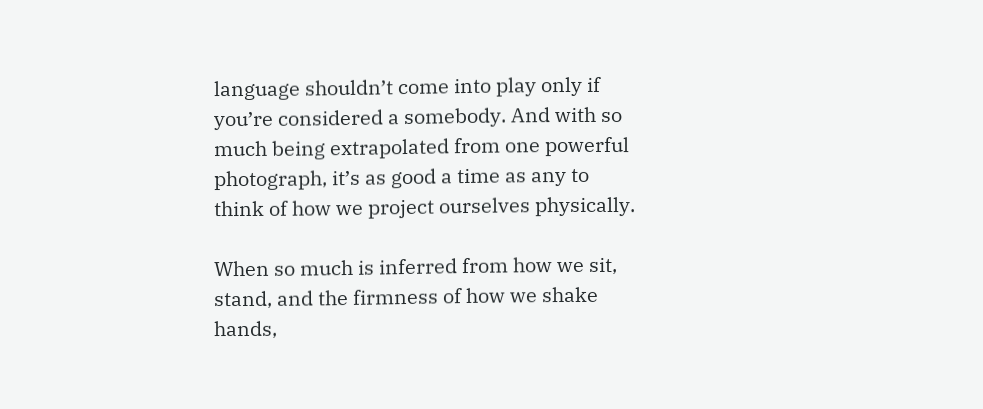language shouldn’t come into play only if you’re considered a somebody. And with so much being extrapolated from one powerful photograph, it’s as good a time as any to think of how we project ourselves physically.

When so much is inferred from how we sit, stand, and the firmness of how we shake hands,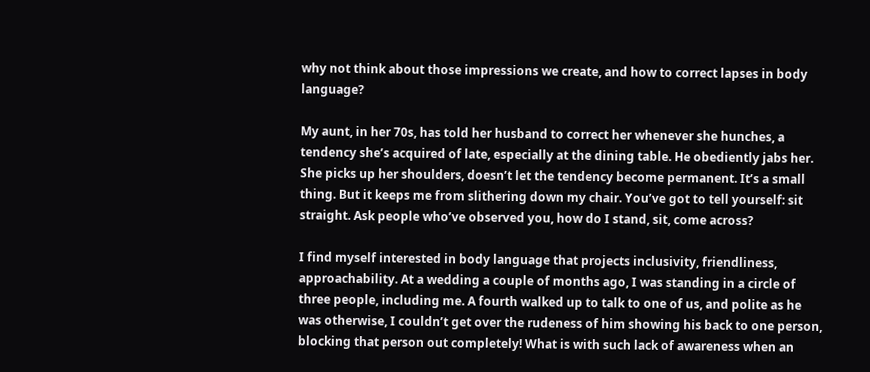why not think about those impressions we create, and how to correct lapses in body language?

My aunt, in her 70s, has told her husband to correct her whenever she hunches, a tendency she’s acquired of late, especially at the dining table. He obediently jabs her. She picks up her shoulders, doesn’t let the tendency become permanent. It’s a small thing. But it keeps me from slithering down my chair. You’ve got to tell yourself: sit straight. Ask people who’ve observed you, how do I stand, sit, come across?

I find myself interested in body language that projects inclusivity, friendliness, approachability. At a wedding a couple of months ago, I was standing in a circle of three people, including me. A fourth walked up to talk to one of us, and polite as he was otherwise, I couldn’t get over the rudeness of him showing his back to one person, blocking that person out completely! What is with such lack of awareness when an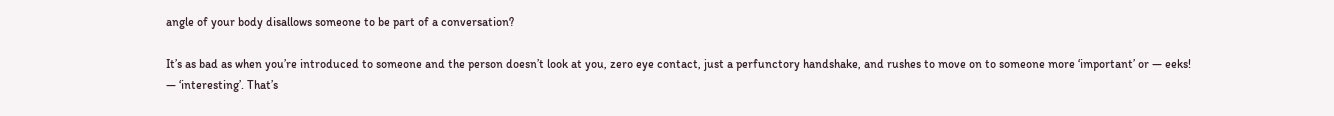angle of your body disallows someone to be part of a conversation?

It’s as bad as when you’re introduced to someone and the person doesn’t look at you, zero eye contact, just a perfunctory handshake, and rushes to move on to someone more ‘important’ or — eeks! — ‘interesting’. That’s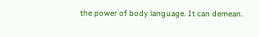the power of body language. It can demean.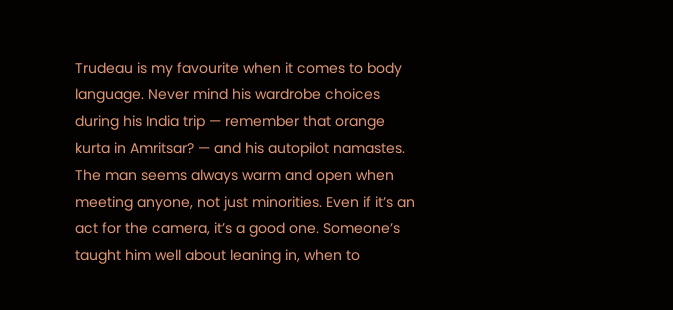Trudeau is my favourite when it comes to body language. Never mind his wardrobe choices during his India trip — remember that orange kurta in Amritsar? — and his autopilot namastes. The man seems always warm and open when meeting anyone, not just minorities. Even if it’s an act for the camera, it’s a good one. Someone’s taught him well about leaning in, when to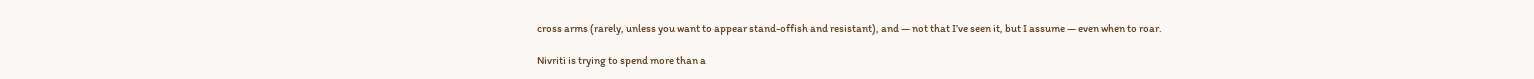cross arms (rarely, unless you want to appear stand-offish and resistant), and — not that I’ve seen it, but I assume — even when to roar.

Nivriti is trying to spend more than a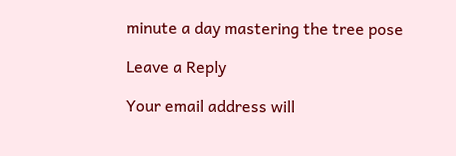minute a day mastering the tree pose

Leave a Reply

Your email address will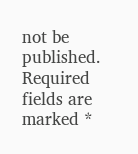not be published. Required fields are marked *